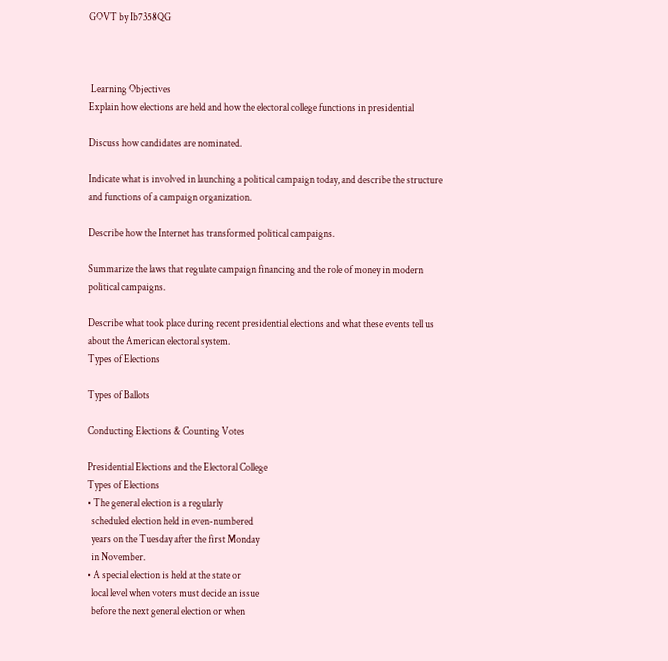GOVT by Ib7358QG



 Learning Objectives
Explain how elections are held and how the electoral college functions in presidential

Discuss how candidates are nominated.

Indicate what is involved in launching a political campaign today, and describe the structure
and functions of a campaign organization.

Describe how the Internet has transformed political campaigns.

Summarize the laws that regulate campaign financing and the role of money in modern
political campaigns.

Describe what took place during recent presidential elections and what these events tell us
about the American electoral system.
Types of Elections

Types of Ballots

Conducting Elections & Counting Votes

Presidential Elections and the Electoral College
Types of Elections
• The general election is a regularly
  scheduled election held in even-numbered
  years on the Tuesday after the first Monday
  in November.
• A special election is held at the state or
  local level when voters must decide an issue
  before the next general election or when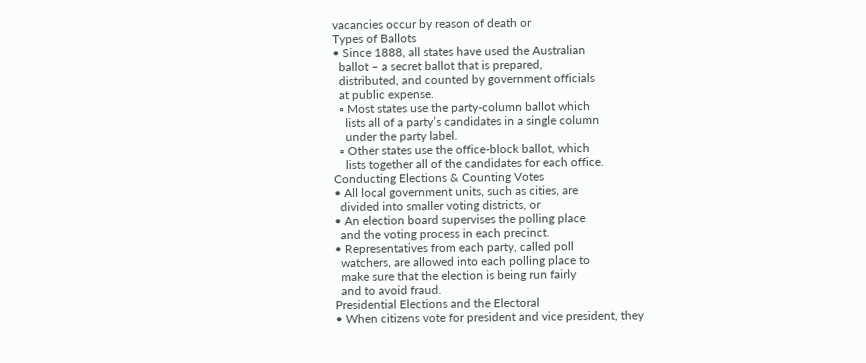vacancies occur by reason of death or
Types of Ballots
• Since 1888, all states have used the Australian
  ballot – a secret ballot that is prepared,
  distributed, and counted by government officials
  at public expense.
  ▫ Most states use the party-column ballot which
    lists all of a party’s candidates in a single column
    under the party label.
  ▫ Other states use the office-block ballot, which
    lists together all of the candidates for each office.
Conducting Elections & Counting Votes
• All local government units, such as cities, are
  divided into smaller voting districts, or
• An election board supervises the polling place
  and the voting process in each precinct.
• Representatives from each party, called poll
  watchers, are allowed into each polling place to
  make sure that the election is being run fairly
  and to avoid fraud.
Presidential Elections and the Electoral
• When citizens vote for president and vice president, they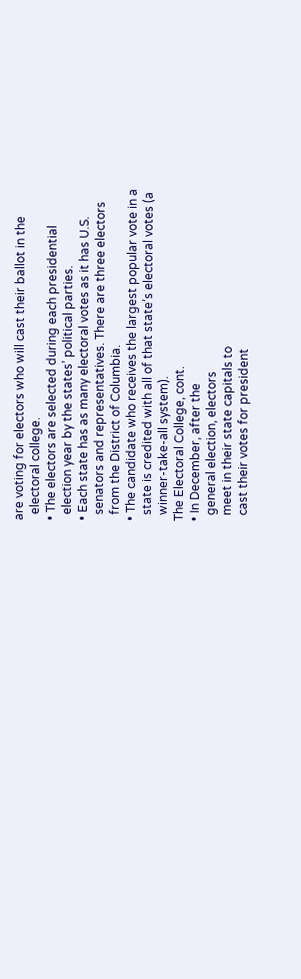are voting for electors who will cast their ballot in the
  electoral college.
• The electors are selected during each presidential
  election year by the states’ political parties.
• Each state has as many electoral votes as it has U.S.
  senators and representatives. There are three electors
  from the District of Columbia.
• The candidate who receives the largest popular vote in a
  state is credited with all of that state’s electoral votes (a
  winner-take-all system).
The Electoral College, cont.
• In December, after the
  general election, electors
  meet in their state capitals to
  cast their votes for president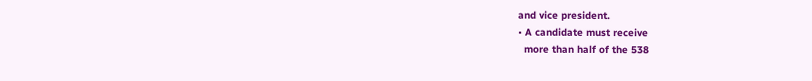and vice president.
• A candidate must receive
  more than half of the 538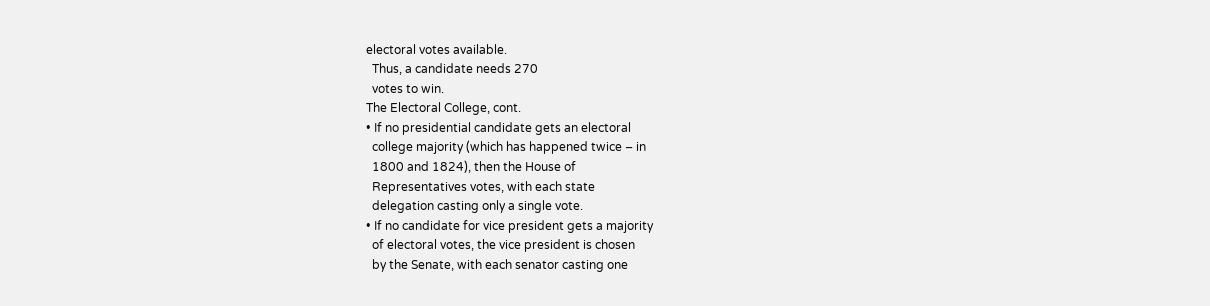electoral votes available.
  Thus, a candidate needs 270
  votes to win.
The Electoral College, cont.
• If no presidential candidate gets an electoral
  college majority (which has happened twice – in
  1800 and 1824), then the House of
  Representatives votes, with each state
  delegation casting only a single vote.
• If no candidate for vice president gets a majority
  of electoral votes, the vice president is chosen
  by the Senate, with each senator casting one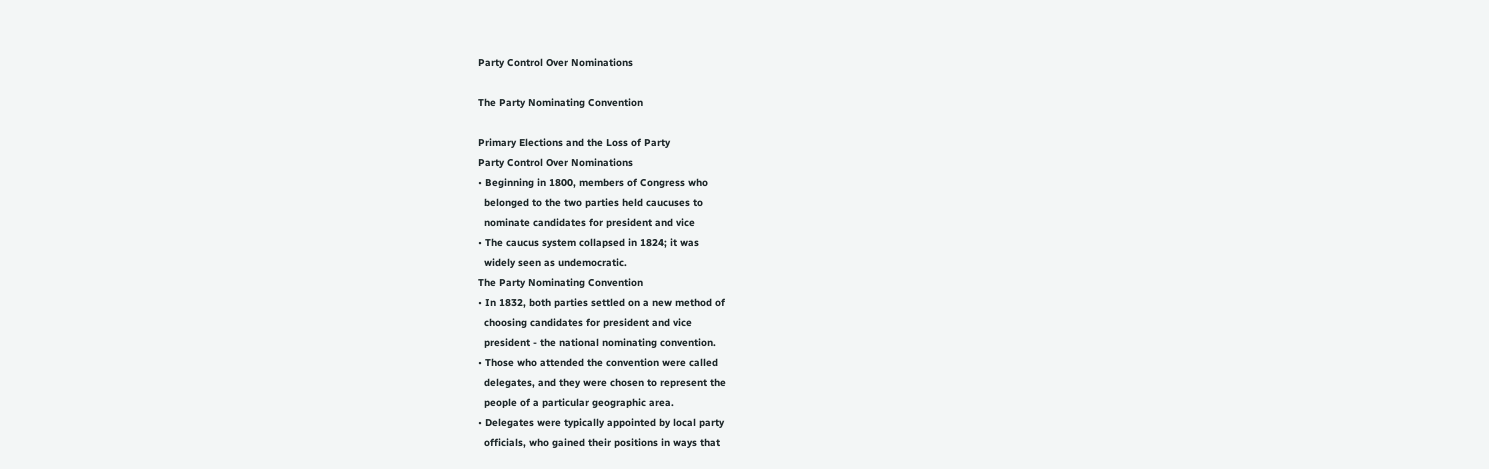Party Control Over Nominations

The Party Nominating Convention

Primary Elections and the Loss of Party
Party Control Over Nominations
• Beginning in 1800, members of Congress who
  belonged to the two parties held caucuses to
  nominate candidates for president and vice
• The caucus system collapsed in 1824; it was
  widely seen as undemocratic.
The Party Nominating Convention
• In 1832, both parties settled on a new method of
  choosing candidates for president and vice
  president - the national nominating convention.
• Those who attended the convention were called
  delegates, and they were chosen to represent the
  people of a particular geographic area.
• Delegates were typically appointed by local party
  officials, who gained their positions in ways that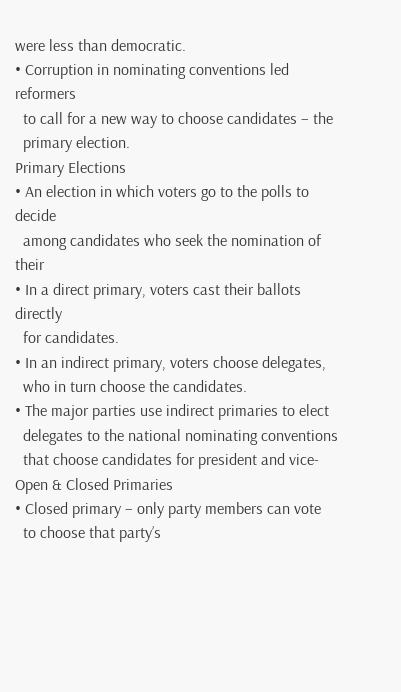were less than democratic.
• Corruption in nominating conventions led reformers
  to call for a new way to choose candidates – the
  primary election.
Primary Elections
• An election in which voters go to the polls to decide
  among candidates who seek the nomination of their
• In a direct primary, voters cast their ballots directly
  for candidates.
• In an indirect primary, voters choose delegates,
  who in turn choose the candidates.
• The major parties use indirect primaries to elect
  delegates to the national nominating conventions
  that choose candidates for president and vice-
Open & Closed Primaries
• Closed primary – only party members can vote
  to choose that party’s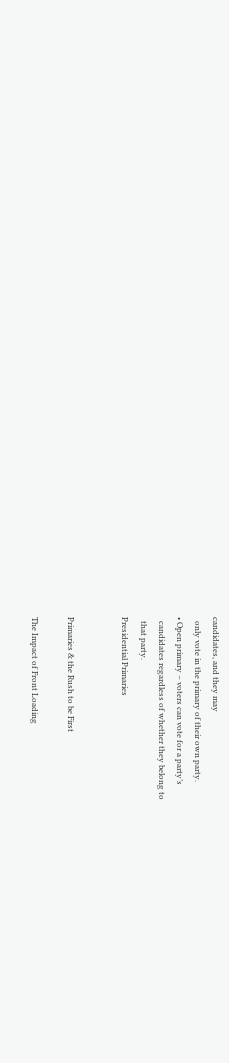candidates, and they may
  only vote in the primary of their own party.
• Open primary – voters can vote for a party’s
  candidates regardless of whether they belong to
  that party.
Presidential Primaries


Primaries & the Rush to be First

The Impact of Front Loading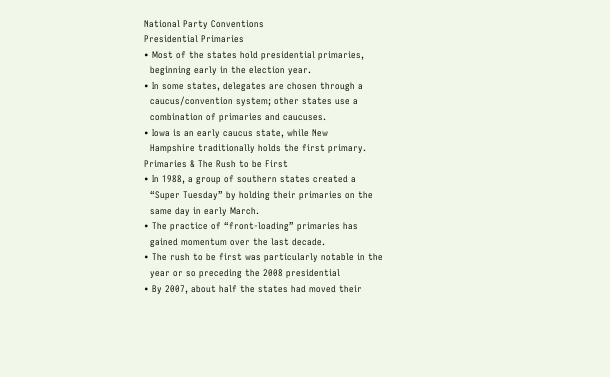National Party Conventions
Presidential Primaries
• Most of the states hold presidential primaries,
  beginning early in the election year.
• In some states, delegates are chosen through a
  caucus/convention system; other states use a
  combination of primaries and caucuses.
• Iowa is an early caucus state, while New
  Hampshire traditionally holds the first primary.
Primaries & The Rush to be First
• In 1988, a group of southern states created a
  “Super Tuesday” by holding their primaries on the
  same day in early March.
• The practice of “front-loading” primaries has
  gained momentum over the last decade.
• The rush to be first was particularly notable in the
  year or so preceding the 2008 presidential
• By 2007, about half the states had moved their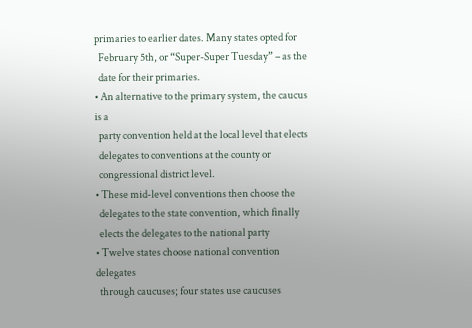primaries to earlier dates. Many states opted for
  February 5th, or “Super-Super Tuesday” – as the
  date for their primaries.
• An alternative to the primary system, the caucus is a
  party convention held at the local level that elects
  delegates to conventions at the county or
  congressional district level.
• These mid-level conventions then choose the
  delegates to the state convention, which finally
  elects the delegates to the national party
• Twelve states choose national convention delegates
  through caucuses; four states use caucuses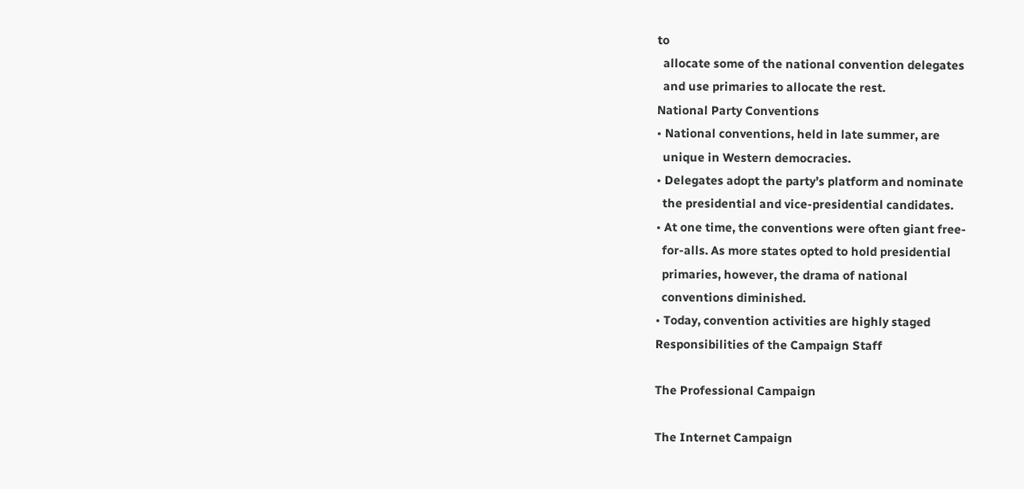to
  allocate some of the national convention delegates
  and use primaries to allocate the rest.
National Party Conventions
• National conventions, held in late summer, are
  unique in Western democracies.
• Delegates adopt the party’s platform and nominate
  the presidential and vice-presidential candidates.
• At one time, the conventions were often giant free-
  for-alls. As more states opted to hold presidential
  primaries, however, the drama of national
  conventions diminished.
• Today, convention activities are highly staged
Responsibilities of the Campaign Staff

The Professional Campaign

The Internet Campaign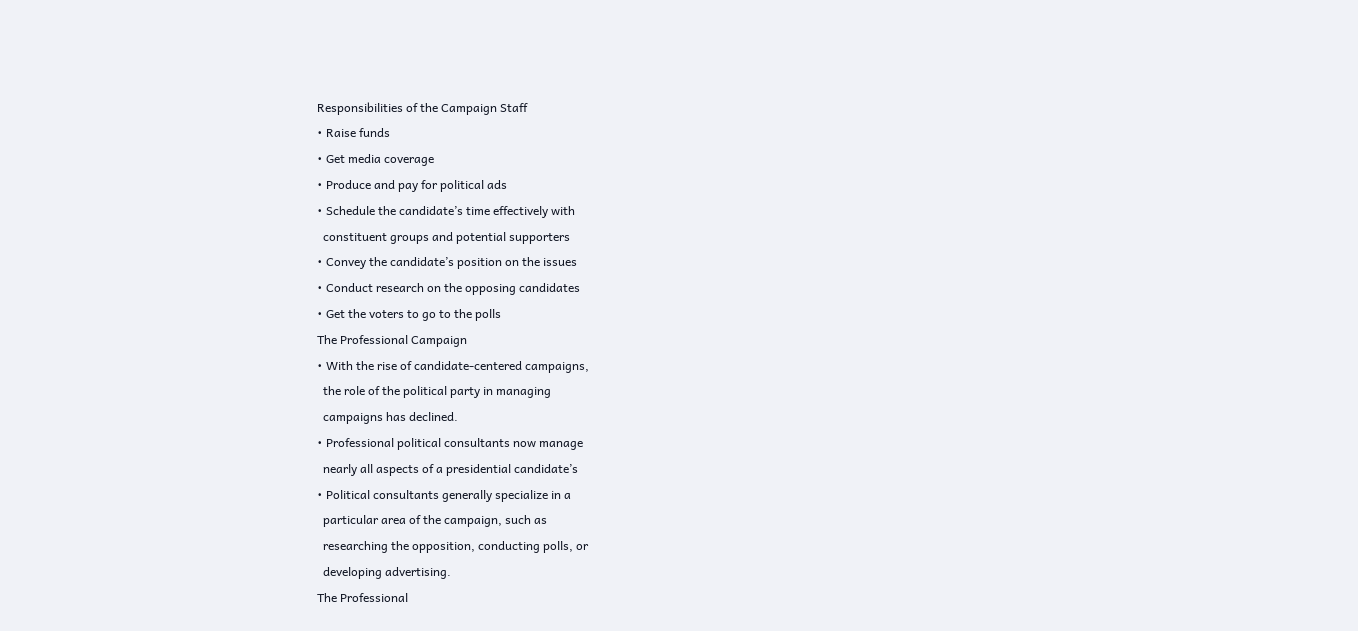Responsibilities of the Campaign Staff
• Raise funds
• Get media coverage
• Produce and pay for political ads
• Schedule the candidate’s time effectively with
  constituent groups and potential supporters
• Convey the candidate’s position on the issues
• Conduct research on the opposing candidates
• Get the voters to go to the polls
The Professional Campaign
• With the rise of candidate-centered campaigns,
  the role of the political party in managing
  campaigns has declined.
• Professional political consultants now manage
  nearly all aspects of a presidential candidate’s
• Political consultants generally specialize in a
  particular area of the campaign, such as
  researching the opposition, conducting polls, or
  developing advertising.
The Professional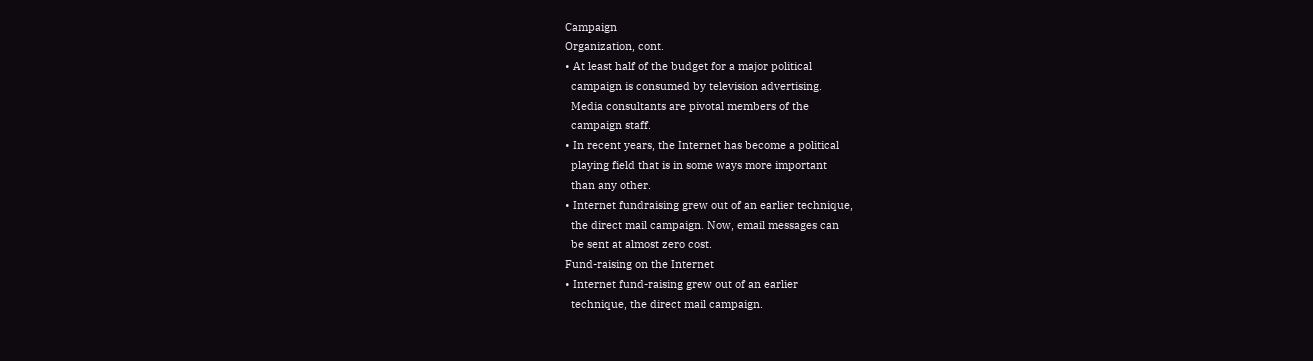Campaign
Organization, cont.
• At least half of the budget for a major political
  campaign is consumed by television advertising.
  Media consultants are pivotal members of the
  campaign staff.
• In recent years, the Internet has become a political
  playing field that is in some ways more important
  than any other.
• Internet fundraising grew out of an earlier technique,
  the direct mail campaign. Now, email messages can
  be sent at almost zero cost.
Fund-raising on the Internet
• Internet fund-raising grew out of an earlier
  technique, the direct mail campaign.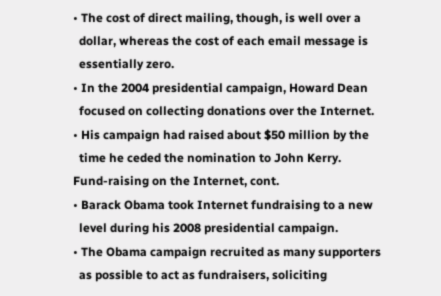• The cost of direct mailing, though, is well over a
  dollar, whereas the cost of each email message is
  essentially zero.
• In the 2004 presidential campaign, Howard Dean
  focused on collecting donations over the Internet.
• His campaign had raised about $50 million by the
  time he ceded the nomination to John Kerry.
Fund-raising on the Internet, cont.
• Barack Obama took Internet fundraising to a new
  level during his 2008 presidential campaign.
• The Obama campaign recruited as many supporters
  as possible to act as fundraisers, soliciting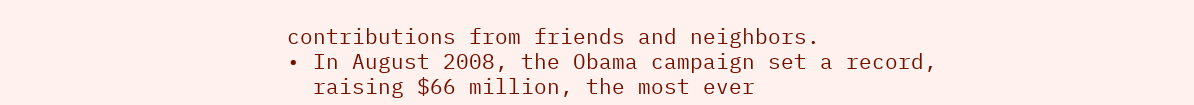contributions from friends and neighbors.
• In August 2008, the Obama campaign set a record,
  raising $66 million, the most ever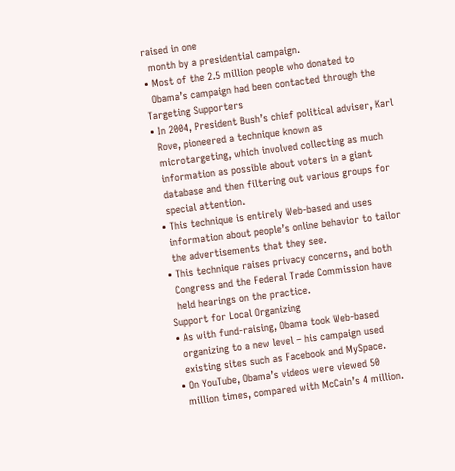raised in one
  month by a presidential campaign.
• Most of the 2.5 million people who donated to
  Obama’s campaign had been contacted through the
Targeting Supporters
• In 2004, President Bush’s chief political adviser, Karl
  Rove, pioneered a technique known as
  microtargeting, which involved collecting as much
  information as possible about voters in a giant
  database and then filtering out various groups for
  special attention.
• This technique is entirely Web-based and uses
  information about people’s online behavior to tailor
  the advertisements that they see.
• This technique raises privacy concerns, and both
  Congress and the Federal Trade Commission have
  held hearings on the practice.
Support for Local Organizing
• As with fund-raising, Obama took Web-based
  organizing to a new level – his campaign used
  existing sites such as Facebook and MySpace.
• On YouTube, Obama’s videos were viewed 50
  million times, compared with McCain’s 4 million.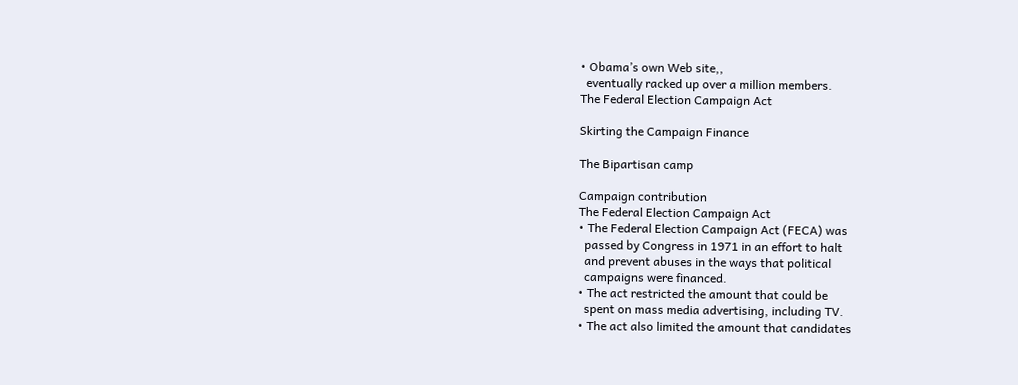• Obama’s own Web site,,
  eventually racked up over a million members.
The Federal Election Campaign Act

Skirting the Campaign Finance

The Bipartisan camp

Campaign contribution
The Federal Election Campaign Act
• The Federal Election Campaign Act (FECA) was
  passed by Congress in 1971 in an effort to halt
  and prevent abuses in the ways that political
  campaigns were financed.
• The act restricted the amount that could be
  spent on mass media advertising, including TV.
• The act also limited the amount that candidates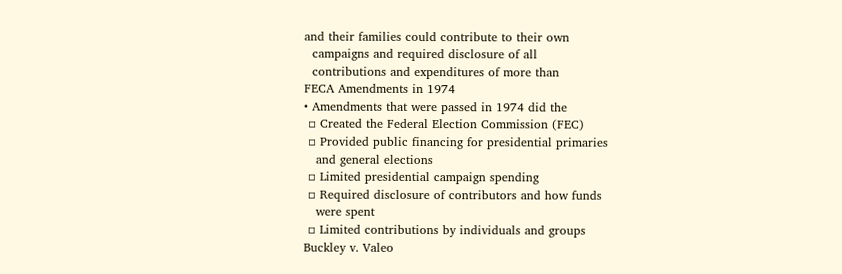and their families could contribute to their own
  campaigns and required disclosure of all
  contributions and expenditures of more than
FECA Amendments in 1974
• Amendments that were passed in 1974 did the
 ▫ Created the Federal Election Commission (FEC)
 ▫ Provided public financing for presidential primaries
   and general elections
 ▫ Limited presidential campaign spending
 ▫ Required disclosure of contributors and how funds
   were spent
 ▫ Limited contributions by individuals and groups
Buckley v. Valeo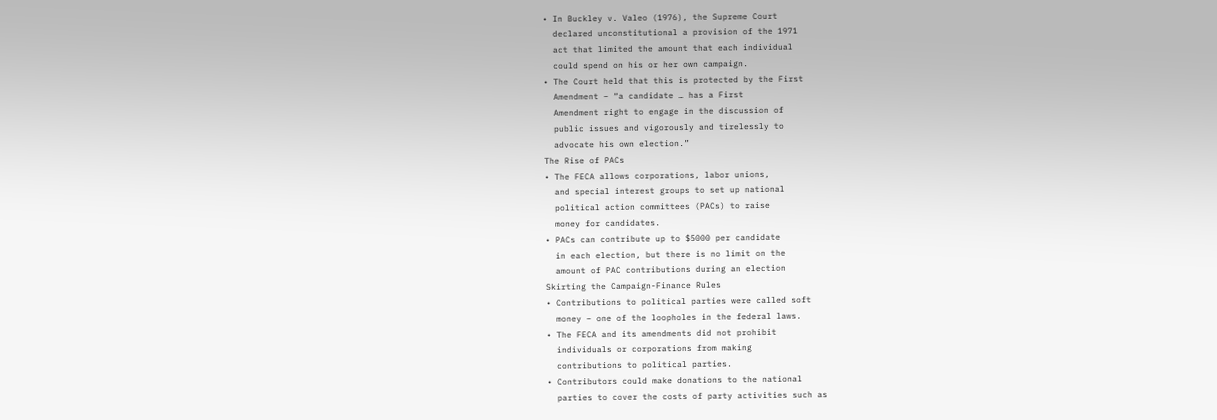• In Buckley v. Valeo (1976), the Supreme Court
  declared unconstitutional a provision of the 1971
  act that limited the amount that each individual
  could spend on his or her own campaign.
• The Court held that this is protected by the First
  Amendment – “a candidate … has a First
  Amendment right to engage in the discussion of
  public issues and vigorously and tirelessly to
  advocate his own election.”
The Rise of PACs
• The FECA allows corporations, labor unions,
  and special interest groups to set up national
  political action committees (PACs) to raise
  money for candidates.
• PACs can contribute up to $5000 per candidate
  in each election, but there is no limit on the
  amount of PAC contributions during an election
Skirting the Campaign-Finance Rules
• Contributions to political parties were called soft
  money – one of the loopholes in the federal laws.
• The FECA and its amendments did not prohibit
  individuals or corporations from making
  contributions to political parties.
• Contributors could make donations to the national
  parties to cover the costs of party activities such as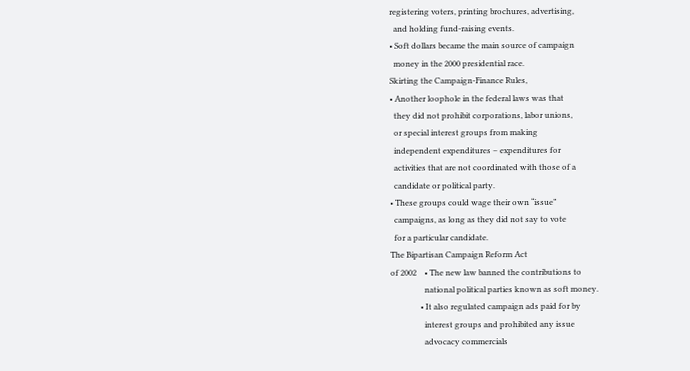registering voters, printing brochures, advertising,
  and holding fund-raising events.
• Soft dollars became the main source of campaign
  money in the 2000 presidential race.
Skirting the Campaign-Finance Rules,
• Another loophole in the federal laws was that
  they did not prohibit corporations, labor unions,
  or special interest groups from making
  independent expenditures – expenditures for
  activities that are not coordinated with those of a
  candidate or political party.
• These groups could wage their own “issue”
  campaigns, as long as they did not say to vote
  for a particular candidate.
The Bipartisan Campaign Reform Act
of 2002    • The new law banned the contributions to
                 national political parties known as soft money.
               • It also regulated campaign ads paid for by
                 interest groups and prohibited any issue
                 advocacy commercials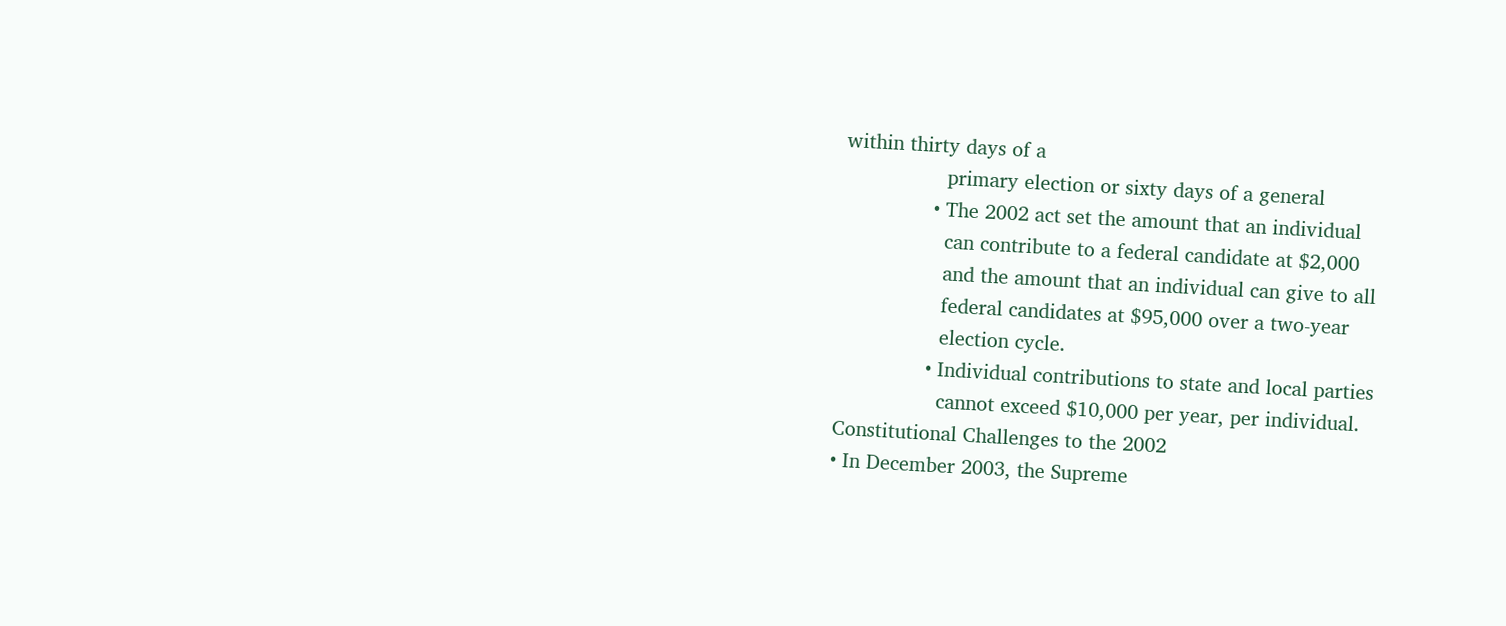within thirty days of a
                 primary election or sixty days of a general
               • The 2002 act set the amount that an individual
                 can contribute to a federal candidate at $2,000
                 and the amount that an individual can give to all
                 federal candidates at $95,000 over a two-year
                 election cycle.
               • Individual contributions to state and local parties
                 cannot exceed $10,000 per year, per individual.
Constitutional Challenges to the 2002
• In December 2003, the Supreme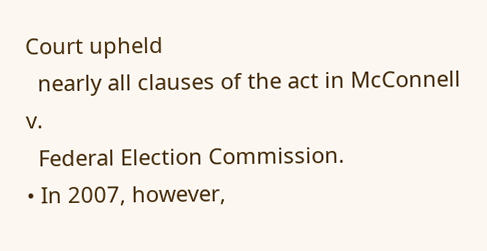Court upheld
  nearly all clauses of the act in McConnell v.
  Federal Election Commission.
• In 2007, however,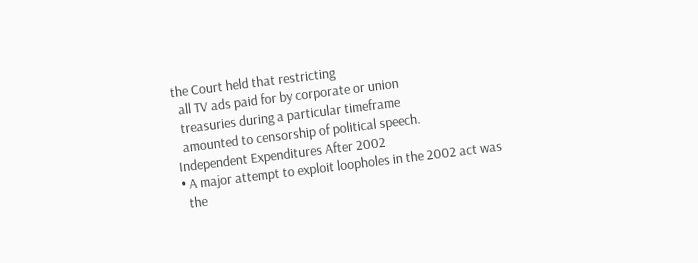the Court held that restricting
  all TV ads paid for by corporate or union
  treasuries during a particular timeframe
  amounted to censorship of political speech.
Independent Expenditures After 2002
• A major attempt to exploit loopholes in the 2002 act was
  the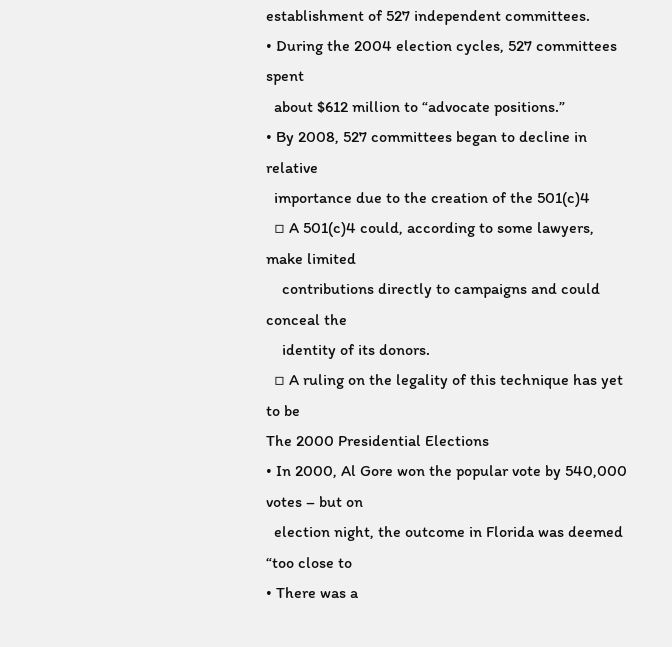establishment of 527 independent committees.
• During the 2004 election cycles, 527 committees spent
  about $612 million to “advocate positions.”
• By 2008, 527 committees began to decline in relative
  importance due to the creation of the 501(c)4
  ▫ A 501(c)4 could, according to some lawyers, make limited
    contributions directly to campaigns and could conceal the
    identity of its donors.
  ▫ A ruling on the legality of this technique has yet to be
The 2000 Presidential Elections
• In 2000, Al Gore won the popular vote by 540,000 votes – but on
  election night, the outcome in Florida was deemed “too close to
• There was a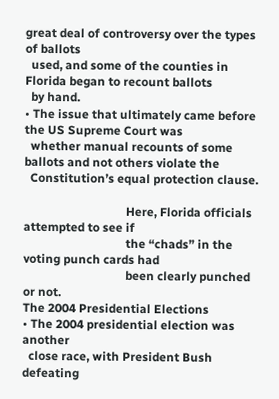great deal of controversy over the types of ballots
  used, and some of the counties in Florida began to recount ballots
  by hand.
• The issue that ultimately came before the US Supreme Court was
  whether manual recounts of some ballots and not others violate the
  Constitution’s equal protection clause.

                                  Here, Florida officials attempted to see if
                                  the “chads” in the voting punch cards had
                                  been clearly punched or not.
The 2004 Presidential Elections
• The 2004 presidential election was another
  close race, with President Bush defeating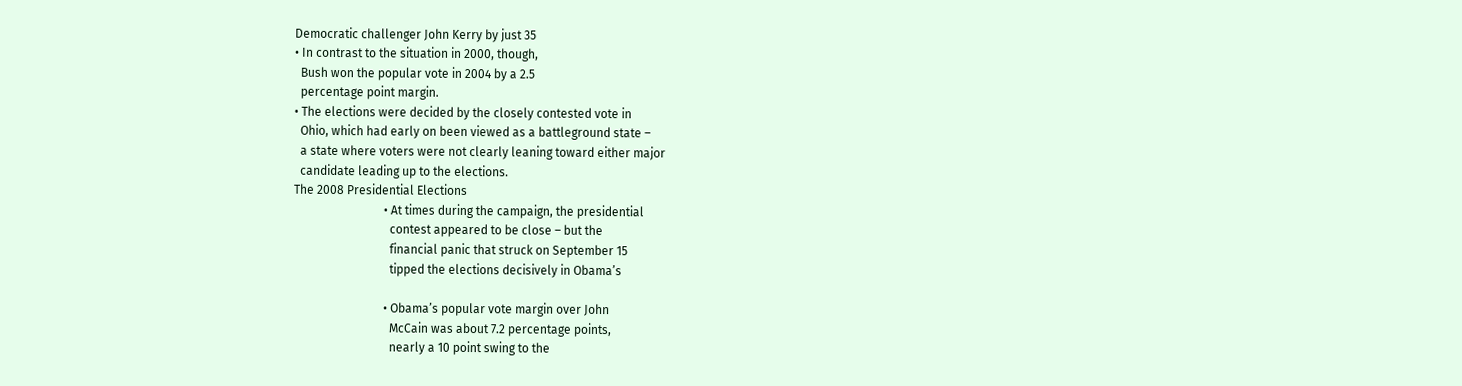Democratic challenger John Kerry by just 35
• In contrast to the situation in 2000, though,
  Bush won the popular vote in 2004 by a 2.5
  percentage point margin.
• The elections were decided by the closely contested vote in
  Ohio, which had early on been viewed as a battleground state –
  a state where voters were not clearly leaning toward either major
  candidate leading up to the elections.
The 2008 Presidential Elections
                              • At times during the campaign, the presidential
                                contest appeared to be close – but the
                                financial panic that struck on September 15
                                tipped the elections decisively in Obama’s

                              • Obama’s popular vote margin over John
                                McCain was about 7.2 percentage points,
                                nearly a 10 point swing to the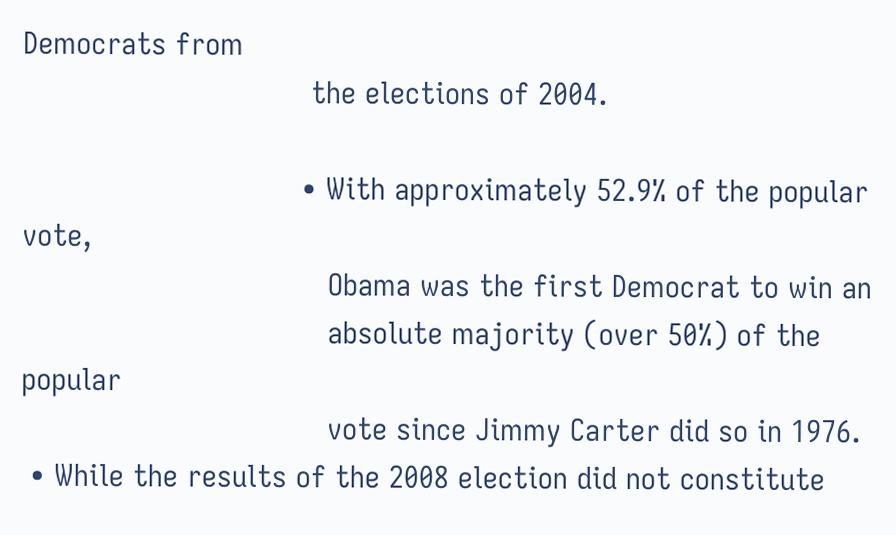Democrats from
                                the elections of 2004.

                               • With approximately 52.9% of the popular vote,
                                  Obama was the first Democrat to win an
                                  absolute majority (over 50%) of the popular
                                  vote since Jimmy Carter did so in 1976.
 • While the results of the 2008 election did not constitute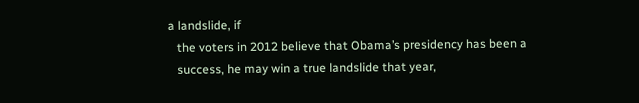a landslide, if
   the voters in 2012 believe that Obama’s presidency has been a
   success, he may win a true landslide that year,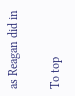as Reagan did in

To top